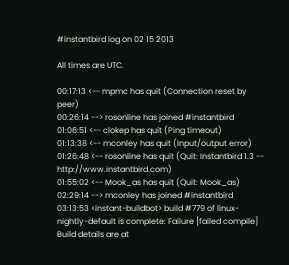#instantbird log on 02 15 2013

All times are UTC.

00:17:13 <-- mpmc has quit (Connection reset by peer)
00:26:14 --> rosonline has joined #instantbird
01:06:51 <-- clokep has quit (Ping timeout)
01:13:38 <-- mconley has quit (Input/output error)
01:26:48 <-- rosonline has quit (Quit: Instantbird 1.3 -- http://www.instantbird.com)
01:55:02 <-- Mook_as has quit (Quit: Mook_as)
02:29:14 --> mconley has joined #instantbird
03:13:53 <instant-buildbot> build #779 of linux-nightly-default is complete: Failure [failed compile]  Build details are at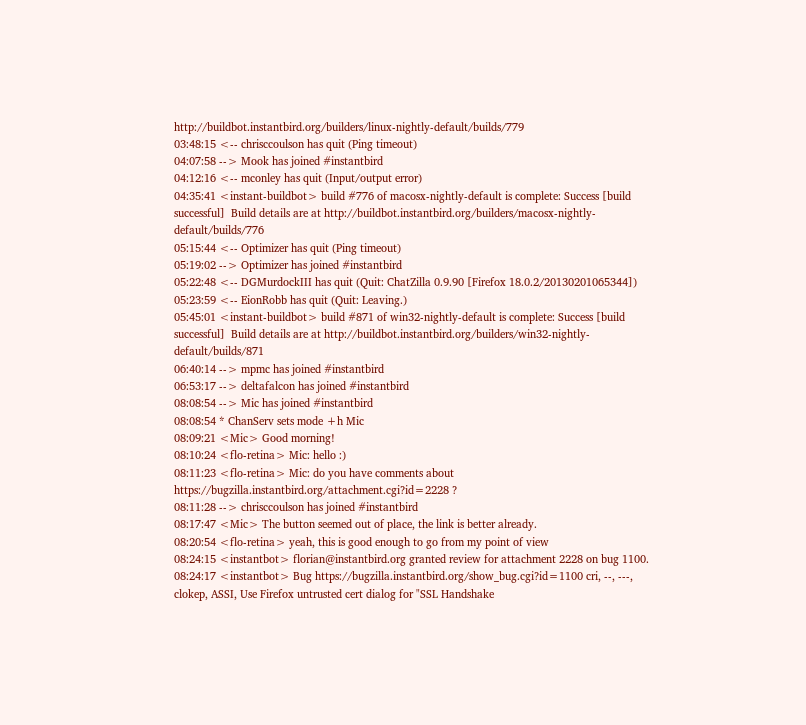http://buildbot.instantbird.org/builders/linux-nightly-default/builds/779
03:48:15 <-- chrisccoulson has quit (Ping timeout)
04:07:58 --> Mook has joined #instantbird
04:12:16 <-- mconley has quit (Input/output error)
04:35:41 <instant-buildbot> build #776 of macosx-nightly-default is complete: Success [build successful]  Build details are at http://buildbot.instantbird.org/builders/macosx-nightly-default/builds/776
05:15:44 <-- Optimizer has quit (Ping timeout)
05:19:02 --> Optimizer has joined #instantbird
05:22:48 <-- DGMurdockIII has quit (Quit: ChatZilla 0.9.90 [Firefox 18.0.2/20130201065344])
05:23:59 <-- EionRobb has quit (Quit: Leaving.)
05:45:01 <instant-buildbot> build #871 of win32-nightly-default is complete: Success [build successful]  Build details are at http://buildbot.instantbird.org/builders/win32-nightly-default/builds/871
06:40:14 --> mpmc has joined #instantbird
06:53:17 --> deltafalcon has joined #instantbird
08:08:54 --> Mic has joined #instantbird
08:08:54 * ChanServ sets mode +h Mic
08:09:21 <Mic> Good morning!
08:10:24 <flo-retina> Mic: hello :)
08:11:23 <flo-retina> Mic: do you have comments about https://bugzilla.instantbird.org/attachment.cgi?id=2228 ?
08:11:28 --> chrisccoulson has joined #instantbird
08:17:47 <Mic> The button seemed out of place, the link is better already.
08:20:54 <flo-retina> yeah, this is good enough to go from my point of view
08:24:15 <instantbot> florian@instantbird.org granted review for attachment 2228 on bug 1100.
08:24:17 <instantbot> Bug https://bugzilla.instantbird.org/show_bug.cgi?id=1100 cri, --, ---, clokep, ASSI, Use Firefox untrusted cert dialog for "SSL Handshake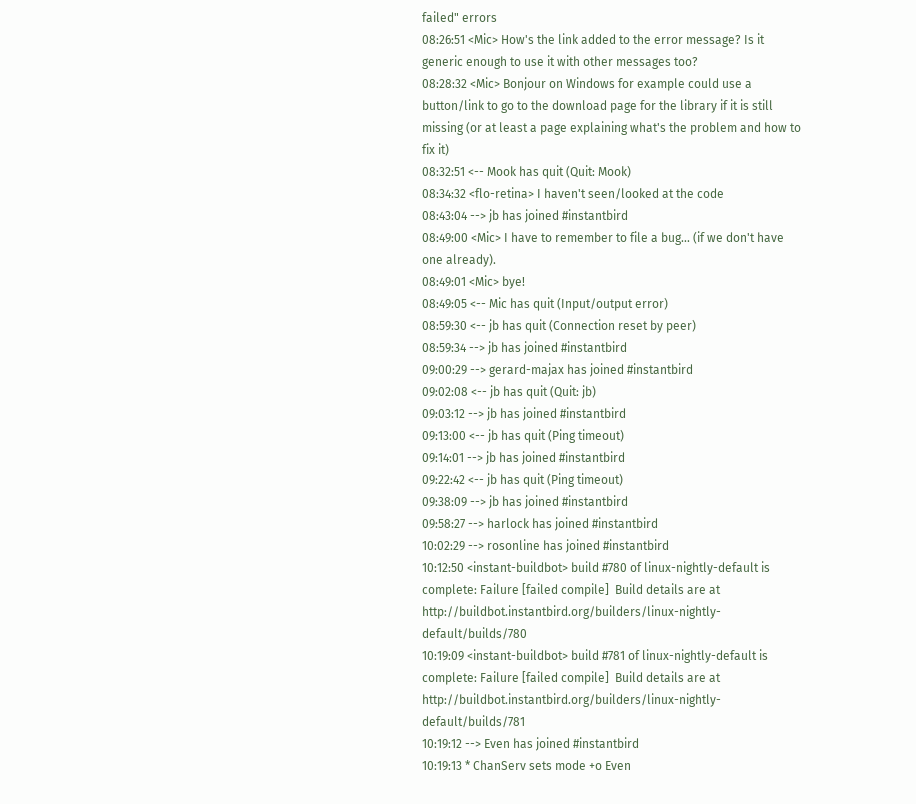failed" errors
08:26:51 <Mic> How's the link added to the error message? Is it generic enough to use it with other messages too?
08:28:32 <Mic> Bonjour on Windows for example could use a button/link to go to the download page for the library if it is still missing (or at least a page explaining what's the problem and how to fix it)
08:32:51 <-- Mook has quit (Quit: Mook)
08:34:32 <flo-retina> I haven't seen/looked at the code
08:43:04 --> jb has joined #instantbird
08:49:00 <Mic> I have to remember to file a bug... (if we don't have one already).
08:49:01 <Mic> bye!
08:49:05 <-- Mic has quit (Input/output error)
08:59:30 <-- jb has quit (Connection reset by peer)
08:59:34 --> jb has joined #instantbird
09:00:29 --> gerard-majax has joined #instantbird
09:02:08 <-- jb has quit (Quit: jb)
09:03:12 --> jb has joined #instantbird
09:13:00 <-- jb has quit (Ping timeout)
09:14:01 --> jb has joined #instantbird
09:22:42 <-- jb has quit (Ping timeout)
09:38:09 --> jb has joined #instantbird
09:58:27 --> harlock has joined #instantbird
10:02:29 --> rosonline has joined #instantbird
10:12:50 <instant-buildbot> build #780 of linux-nightly-default is complete: Failure [failed compile]  Build details are at http://buildbot.instantbird.org/builders/linux-nightly-default/builds/780
10:19:09 <instant-buildbot> build #781 of linux-nightly-default is complete: Failure [failed compile]  Build details are at http://buildbot.instantbird.org/builders/linux-nightly-default/builds/781
10:19:12 --> Even has joined #instantbird
10:19:13 * ChanServ sets mode +o Even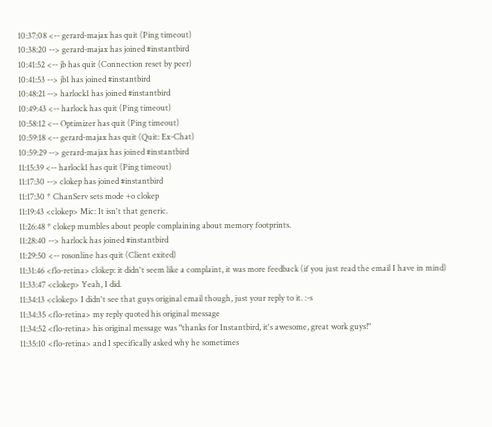10:37:08 <-- gerard-majax has quit (Ping timeout)
10:38:20 --> gerard-majax has joined #instantbird
10:41:52 <-- jb has quit (Connection reset by peer)
10:41:53 --> jb1 has joined #instantbird
10:48:21 --> harlock1 has joined #instantbird
10:49:43 <-- harlock has quit (Ping timeout)
10:58:12 <-- Optimizer has quit (Ping timeout)
10:59:18 <-- gerard-majax has quit (Quit: Ex-Chat)
10:59:29 --> gerard-majax has joined #instantbird
11:15:39 <-- harlock1 has quit (Ping timeout)
11:17:30 --> clokep has joined #instantbird
11:17:30 * ChanServ sets mode +o clokep
11:19:43 <clokep> Mic: It isn't that generic.
11:26:48 * clokep mumbles about people complaining about memory footprints.
11:28:40 --> harlock has joined #instantbird
11:29:50 <-- rosonline has quit (Client exited)
11:31:46 <flo-retina> clokep: it didn't seem like a complaint, it was more feedback (if you just read the email I have in mind)
11:33:47 <clokep> Yeah, I did.
11:34:13 <clokep> I didn't see that guys original email though, just your reply to it. :-s
11:34:35 <flo-retina> my reply quoted his original message
11:34:52 <flo-retina> his original message was "thanks for Instantbird, it's awesome, great work guys!"
11:35:10 <flo-retina> and I specifically asked why he sometimes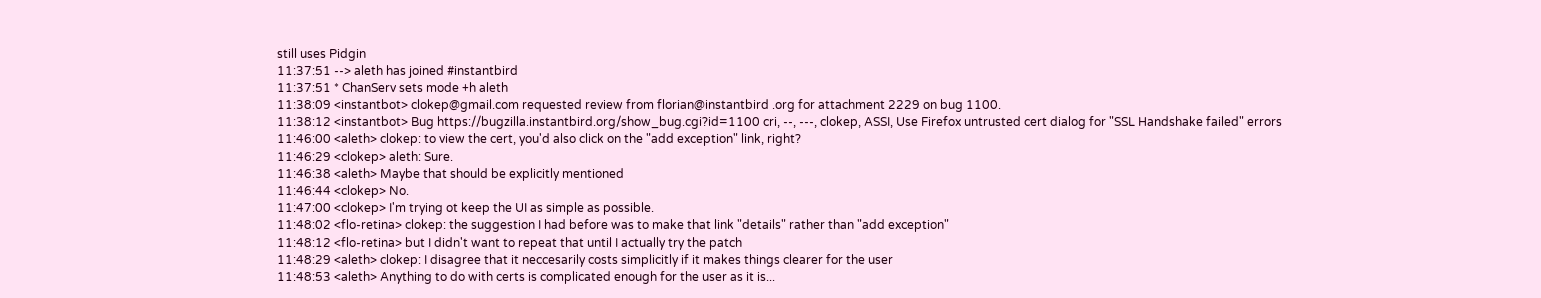still uses Pidgin
11:37:51 --> aleth has joined #instantbird
11:37:51 * ChanServ sets mode +h aleth
11:38:09 <instantbot> clokep@gmail.com requested review from florian@instantbird .org for attachment 2229 on bug 1100.
11:38:12 <instantbot> Bug https://bugzilla.instantbird.org/show_bug.cgi?id=1100 cri, --, ---, clokep, ASSI, Use Firefox untrusted cert dialog for "SSL Handshake failed" errors
11:46:00 <aleth> clokep: to view the cert, you'd also click on the "add exception" link, right?
11:46:29 <clokep> aleth: Sure.
11:46:38 <aleth> Maybe that should be explicitly mentioned
11:46:44 <clokep> No.
11:47:00 <clokep> I'm trying ot keep the UI as simple as possible.
11:48:02 <flo-retina> clokep: the suggestion I had before was to make that link "details" rather than "add exception"
11:48:12 <flo-retina> but I didn't want to repeat that until I actually try the patch
11:48:29 <aleth> clokep: I disagree that it neccesarily costs simplicitly if it makes things clearer for the user
11:48:53 <aleth> Anything to do with certs is complicated enough for the user as it is...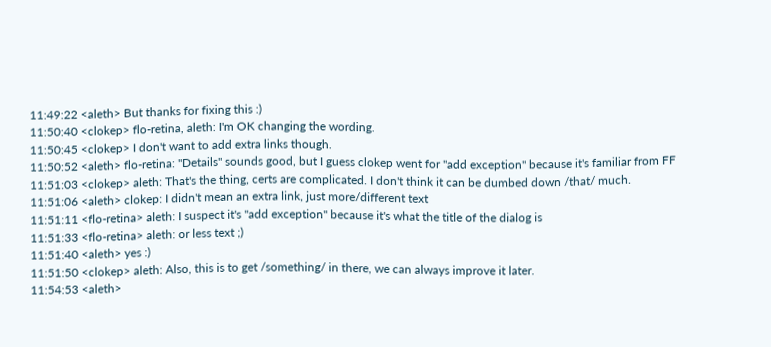11:49:22 <aleth> But thanks for fixing this :)
11:50:40 <clokep> flo-retina, aleth: I'm OK changing the wording.
11:50:45 <clokep> I don't want to add extra links though.
11:50:52 <aleth> flo-retina: "Details" sounds good, but I guess clokep went for "add exception" because it's familiar from FF
11:51:03 <clokep> aleth: That's the thing, certs are complicated. I don't think it can be dumbed down /that/ much.
11:51:06 <aleth> clokep: I didn't mean an extra link, just more/different text
11:51:11 <flo-retina> aleth: I suspect it's "add exception" because it's what the title of the dialog is
11:51:33 <flo-retina> aleth: or less text ;)
11:51:40 <aleth> yes :)
11:51:50 <clokep> aleth: Also, this is to get /something/ in there, we can always improve it later.
11:54:53 <aleth>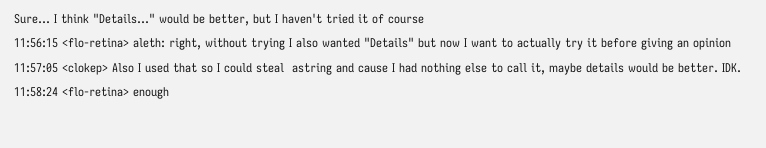Sure... I think "Details..." would be better, but I haven't tried it of course
11:56:15 <flo-retina> aleth: right, without trying I also wanted "Details" but now I want to actually try it before giving an opinion
11:57:05 <clokep> Also I used that so I could steal  astring and cause I had nothing else to call it, maybe details would be better. IDK.
11:58:24 <flo-retina> enough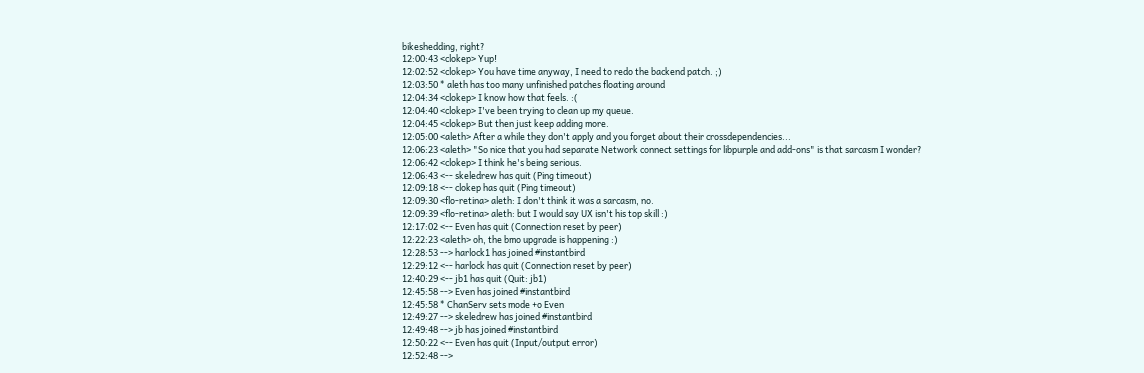bikeshedding, right?
12:00:43 <clokep> Yup!
12:02:52 <clokep> You have time anyway, I need to redo the backend patch. ;)
12:03:50 * aleth has too many unfinished patches floating around
12:04:34 <clokep> I know how that feels. :(
12:04:40 <clokep> I've been trying to clean up my queue.
12:04:45 <clokep> But then just keep adding more.
12:05:00 <aleth> After a while they don't apply and you forget about their crossdependencies...
12:06:23 <aleth> "So nice that you had separate Network connect settings for libpurple and add-ons" is that sarcasm I wonder?
12:06:42 <clokep> I think he's being serious.
12:06:43 <-- skeledrew has quit (Ping timeout)
12:09:18 <-- clokep has quit (Ping timeout)
12:09:30 <flo-retina> aleth: I don't think it was a sarcasm, no.
12:09:39 <flo-retina> aleth: but I would say UX isn't his top skill :)
12:17:02 <-- Even has quit (Connection reset by peer)
12:22:23 <aleth> oh, the bmo upgrade is happening :)
12:28:53 --> harlock1 has joined #instantbird
12:29:12 <-- harlock has quit (Connection reset by peer)
12:40:29 <-- jb1 has quit (Quit: jb1)
12:45:58 --> Even has joined #instantbird
12:45:58 * ChanServ sets mode +o Even
12:49:27 --> skeledrew has joined #instantbird
12:49:48 --> jb has joined #instantbird
12:50:22 <-- Even has quit (Input/output error)
12:52:48 -->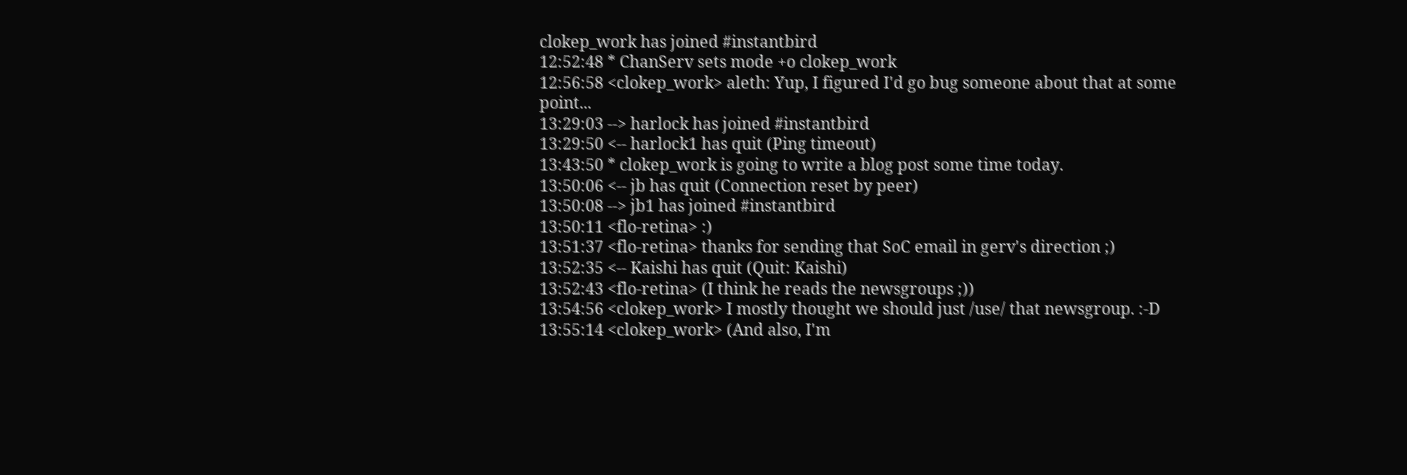clokep_work has joined #instantbird
12:52:48 * ChanServ sets mode +o clokep_work
12:56:58 <clokep_work> aleth: Yup, I figured I'd go bug someone about that at some point...
13:29:03 --> harlock has joined #instantbird
13:29:50 <-- harlock1 has quit (Ping timeout)
13:43:50 * clokep_work is going to write a blog post some time today.
13:50:06 <-- jb has quit (Connection reset by peer)
13:50:08 --> jb1 has joined #instantbird
13:50:11 <flo-retina> :)
13:51:37 <flo-retina> thanks for sending that SoC email in gerv's direction ;)
13:52:35 <-- Kaishi has quit (Quit: Kaishi)
13:52:43 <flo-retina> (I think he reads the newsgroups ;))
13:54:56 <clokep_work> I mostly thought we should just /use/ that newsgroup. :-D
13:55:14 <clokep_work> (And also, I'm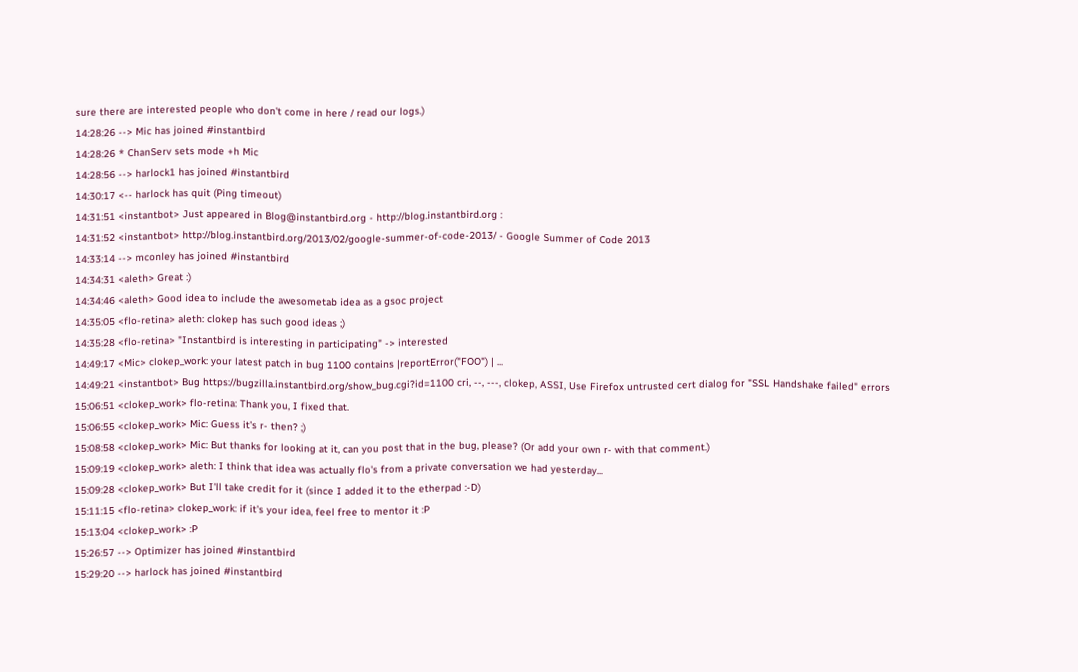sure there are interested people who don't come in here / read our logs.)
14:28:26 --> Mic has joined #instantbird
14:28:26 * ChanServ sets mode +h Mic
14:28:56 --> harlock1 has joined #instantbird
14:30:17 <-- harlock has quit (Ping timeout)
14:31:51 <instantbot> Just appeared in Blog@instantbird.org - http://blog.instantbird.org :
14:31:52 <instantbot> http://blog.instantbird.org/2013/02/google-summer-of-code-2013/ - Google Summer of Code 2013
14:33:14 --> mconley has joined #instantbird
14:34:31 <aleth> Great :)
14:34:46 <aleth> Good idea to include the awesometab idea as a gsoc project
14:35:05 <flo-retina> aleth: clokep has such good ideas ;)
14:35:28 <flo-retina> "Instantbird is interesting in participating" -> interested
14:49:17 <Mic> clokep_work: your latest patch in bug 1100 contains |reportError("FOO") | ...
14:49:21 <instantbot> Bug https://bugzilla.instantbird.org/show_bug.cgi?id=1100 cri, --, ---, clokep, ASSI, Use Firefox untrusted cert dialog for "SSL Handshake failed" errors
15:06:51 <clokep_work> flo-retina: Thank you, I fixed that.
15:06:55 <clokep_work> Mic: Guess it's r- then? ;)
15:08:58 <clokep_work> Mic: But thanks for looking at it, can you post that in the bug, please? (Or add your own r- with that comment.)
15:09:19 <clokep_work> aleth: I think that idea was actually flo's from a private conversation we had yesterday...
15:09:28 <clokep_work> But I'll take credit for it (since I added it to the etherpad :-D)
15:11:15 <flo-retina> clokep_work: if it's your idea, feel free to mentor it :P
15:13:04 <clokep_work> :P
15:26:57 --> Optimizer has joined #instantbird
15:29:20 --> harlock has joined #instantbird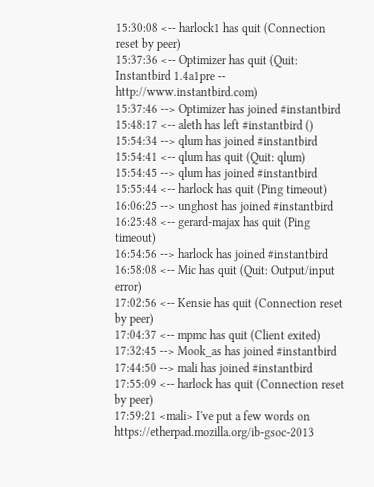15:30:08 <-- harlock1 has quit (Connection reset by peer)
15:37:36 <-- Optimizer has quit (Quit: Instantbird 1.4a1pre -- http://www.instantbird.com)
15:37:46 --> Optimizer has joined #instantbird
15:48:17 <-- aleth has left #instantbird ()
15:54:34 --> qlum has joined #instantbird
15:54:41 <-- qlum has quit (Quit: qlum)
15:54:45 --> qlum has joined #instantbird
15:55:44 <-- harlock has quit (Ping timeout)
16:06:25 --> unghost has joined #instantbird
16:25:48 <-- gerard-majax has quit (Ping timeout)
16:54:56 --> harlock has joined #instantbird
16:58:08 <-- Mic has quit (Quit: Output/input error)
17:02:56 <-- Kensie has quit (Connection reset by peer)
17:04:37 <-- mpmc has quit (Client exited)
17:32:45 --> Mook_as has joined #instantbird
17:44:50 --> mali has joined #instantbird
17:55:09 <-- harlock has quit (Connection reset by peer)
17:59:21 <mali> I've put a few words on https://etherpad.mozilla.org/ib-gsoc-2013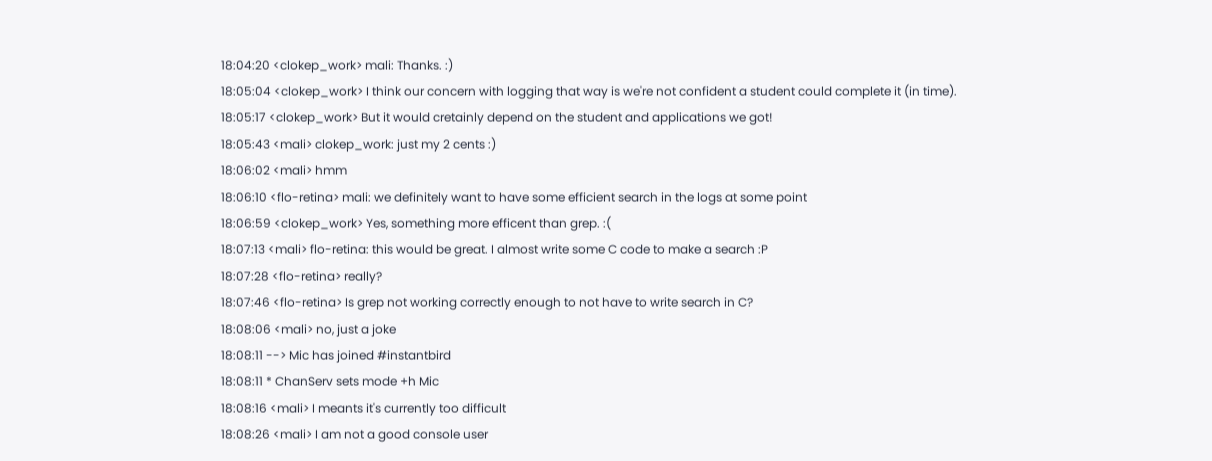18:04:20 <clokep_work> mali: Thanks. :)
18:05:04 <clokep_work> I think our concern with logging that way is we're not confident a student could complete it (in time).
18:05:17 <clokep_work> But it would cretainly depend on the student and applications we got!
18:05:43 <mali> clokep_work: just my 2 cents :)
18:06:02 <mali> hmm
18:06:10 <flo-retina> mali: we definitely want to have some efficient search in the logs at some point
18:06:59 <clokep_work> Yes, something more efficent than grep. :(
18:07:13 <mali> flo-retina: this would be great. I almost write some C code to make a search :P
18:07:28 <flo-retina> really?
18:07:46 <flo-retina> Is grep not working correctly enough to not have to write search in C?
18:08:06 <mali> no, just a joke
18:08:11 --> Mic has joined #instantbird
18:08:11 * ChanServ sets mode +h Mic
18:08:16 <mali> I meants it's currently too difficult
18:08:26 <mali> I am not a good console user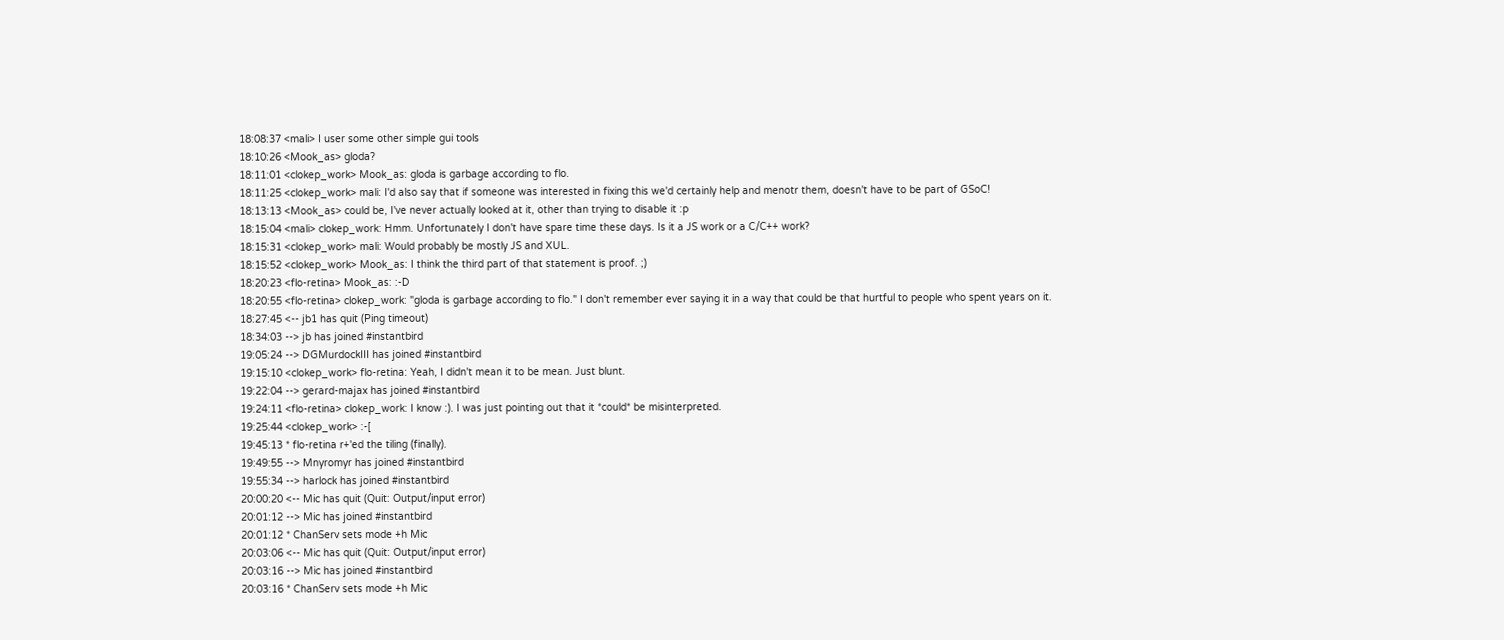18:08:37 <mali> I user some other simple gui tools
18:10:26 <Mook_as> gloda?
18:11:01 <clokep_work> Mook_as: gloda is garbage according to flo.
18:11:25 <clokep_work> mali: I'd also say that if someone was interested in fixing this we'd certainly help and menotr them, doesn't have to be part of GSoC!
18:13:13 <Mook_as> could be, I've never actually looked at it, other than trying to disable it :p
18:15:04 <mali> clokep_work: Hmm. Unfortunately I don't have spare time these days. Is it a JS work or a C/C++ work?
18:15:31 <clokep_work> mali: Would probably be mostly JS and XUL.
18:15:52 <clokep_work> Mook_as: I think the third part of that statement is proof. ;)
18:20:23 <flo-retina> Mook_as: :-D
18:20:55 <flo-retina> clokep_work: "gloda is garbage according to flo." I don't remember ever saying it in a way that could be that hurtful to people who spent years on it.
18:27:45 <-- jb1 has quit (Ping timeout)
18:34:03 --> jb has joined #instantbird
19:05:24 --> DGMurdockIII has joined #instantbird
19:15:10 <clokep_work> flo-retina: Yeah, I didn't mean it to be mean. Just blunt.
19:22:04 --> gerard-majax has joined #instantbird
19:24:11 <flo-retina> clokep_work: I know :). I was just pointing out that it *could* be misinterpreted.
19:25:44 <clokep_work> :-[
19:45:13 * flo-retina r+'ed the tiling (finally).
19:49:55 --> Mnyromyr has joined #instantbird
19:55:34 --> harlock has joined #instantbird
20:00:20 <-- Mic has quit (Quit: Output/input error)
20:01:12 --> Mic has joined #instantbird
20:01:12 * ChanServ sets mode +h Mic
20:03:06 <-- Mic has quit (Quit: Output/input error)
20:03:16 --> Mic has joined #instantbird
20:03:16 * ChanServ sets mode +h Mic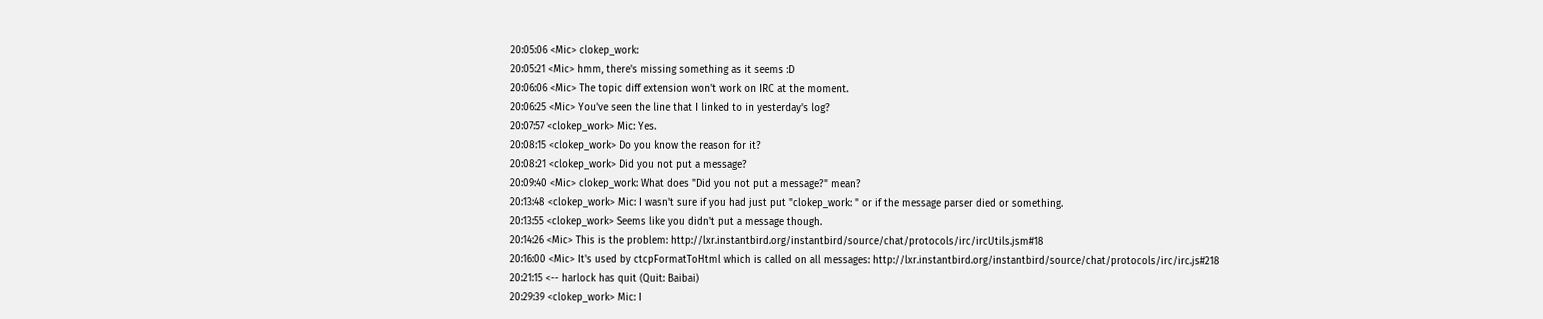20:05:06 <Mic> clokep_work:
20:05:21 <Mic> hmm, there's missing something as it seems :D
20:06:06 <Mic> The topic diff extension won't work on IRC at the moment.
20:06:25 <Mic> You've seen the line that I linked to in yesterday's log?
20:07:57 <clokep_work> Mic: Yes.
20:08:15 <clokep_work> Do you know the reason for it?
20:08:21 <clokep_work> Did you not put a message?
20:09:40 <Mic> clokep_work: What does "Did you not put a message?" mean?
20:13:48 <clokep_work> Mic: I wasn't sure if you had just put "clokep_work: " or if the message parser died or something.
20:13:55 <clokep_work> Seems like you didn't put a message though.
20:14:26 <Mic> This is the problem: http://lxr.instantbird.org/instantbird/source/chat/protocols/irc/ircUtils.jsm#18
20:16:00 <Mic> It's used by ctcpFormatToHtml which is called on all messages: http://lxr.instantbird.org/instantbird/source/chat/protocols/irc/irc.js#218
20:21:15 <-- harlock has quit (Quit: Baibai)
20:29:39 <clokep_work> Mic: I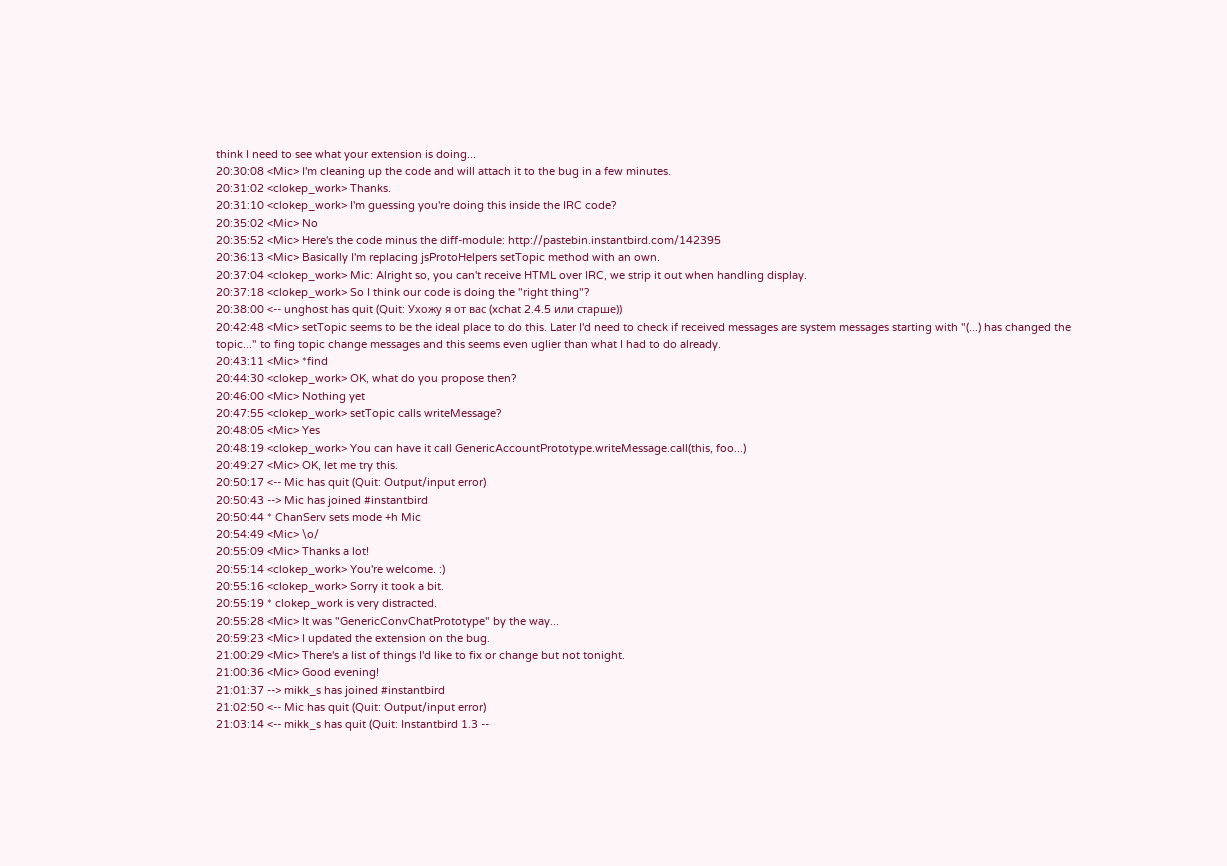think I need to see what your extension is doing...
20:30:08 <Mic> I'm cleaning up the code and will attach it to the bug in a few minutes.
20:31:02 <clokep_work> Thanks.
20:31:10 <clokep_work> I'm guessing you're doing this inside the IRC code?
20:35:02 <Mic> No
20:35:52 <Mic> Here's the code minus the diff-module: http://pastebin.instantbird.com/142395
20:36:13 <Mic> Basically I'm replacing jsProtoHelpers setTopic method with an own.
20:37:04 <clokep_work> Mic: Alright so, you can't receive HTML over IRC, we strip it out when handling display.
20:37:18 <clokep_work> So I think our code is doing the "right thing"?
20:38:00 <-- unghost has quit (Quit: Ухожу я от вас (xchat 2.4.5 или старше))
20:42:48 <Mic> setTopic seems to be the ideal place to do this. Later I'd need to check if received messages are system messages starting with "(...) has changed the topic..." to fing topic change messages and this seems even uglier than what I had to do already.
20:43:11 <Mic> *find
20:44:30 <clokep_work> OK, what do you propose then?
20:46:00 <Mic> Nothing yet
20:47:55 <clokep_work> setTopic calls writeMessage?
20:48:05 <Mic> Yes
20:48:19 <clokep_work> You can have it call GenericAccountPrototype.writeMessage.call(this, foo...)
20:49:27 <Mic> OK, let me try this.
20:50:17 <-- Mic has quit (Quit: Output/input error)
20:50:43 --> Mic has joined #instantbird
20:50:44 * ChanServ sets mode +h Mic
20:54:49 <Mic> \o/
20:55:09 <Mic> Thanks a lot!
20:55:14 <clokep_work> You're welcome. :)
20:55:16 <clokep_work> Sorry it took a bit.
20:55:19 * clokep_work is very distracted.
20:55:28 <Mic> It was "GenericConvChatPrototype" by the way...
20:59:23 <Mic> I updated the extension on the bug.
21:00:29 <Mic> There's a list of things I'd like to fix or change but not tonight.
21:00:36 <Mic> Good evening!
21:01:37 --> mikk_s has joined #instantbird
21:02:50 <-- Mic has quit (Quit: Output/input error)
21:03:14 <-- mikk_s has quit (Quit: Instantbird 1.3 --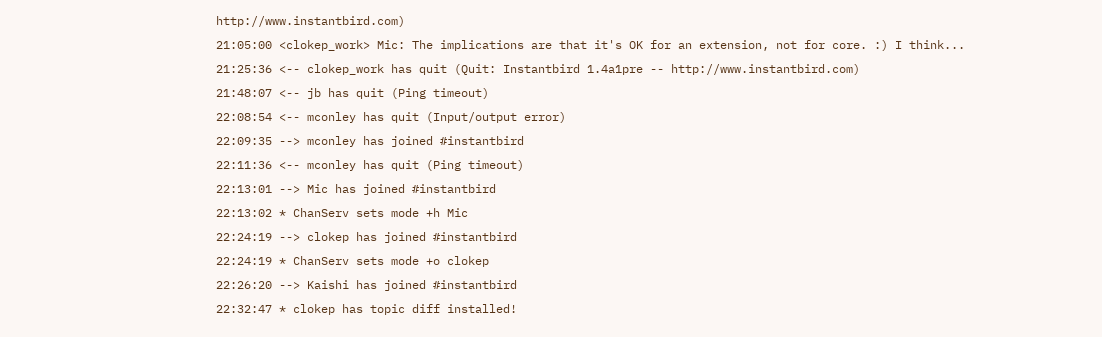http://www.instantbird.com)
21:05:00 <clokep_work> Mic: The implications are that it's OK for an extension, not for core. :) I think...
21:25:36 <-- clokep_work has quit (Quit: Instantbird 1.4a1pre -- http://www.instantbird.com)
21:48:07 <-- jb has quit (Ping timeout)
22:08:54 <-- mconley has quit (Input/output error)
22:09:35 --> mconley has joined #instantbird
22:11:36 <-- mconley has quit (Ping timeout)
22:13:01 --> Mic has joined #instantbird
22:13:02 * ChanServ sets mode +h Mic
22:24:19 --> clokep has joined #instantbird
22:24:19 * ChanServ sets mode +o clokep
22:26:20 --> Kaishi has joined #instantbird
22:32:47 * clokep has topic diff installed!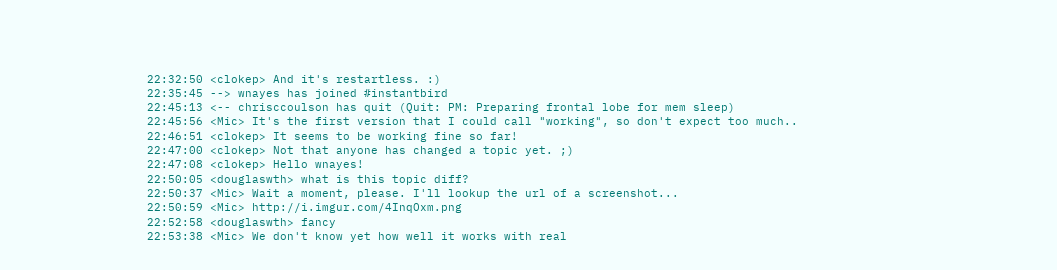22:32:50 <clokep> And it's restartless. :)
22:35:45 --> wnayes has joined #instantbird
22:45:13 <-- chrisccoulson has quit (Quit: PM: Preparing frontal lobe for mem sleep)
22:45:56 <Mic> It's the first version that I could call "working", so don't expect too much..
22:46:51 <clokep> It seems to be working fine so far!
22:47:00 <clokep> Not that anyone has changed a topic yet. ;)
22:47:08 <clokep> Hello wnayes!
22:50:05 <douglaswth> what is this topic diff?
22:50:37 <Mic> Wait a moment, please. I'll lookup the url of a screenshot...
22:50:59 <Mic> http://i.imgur.com/4InqOxm.png
22:52:58 <douglaswth> fancy
22:53:38 <Mic> We don't know yet how well it works with real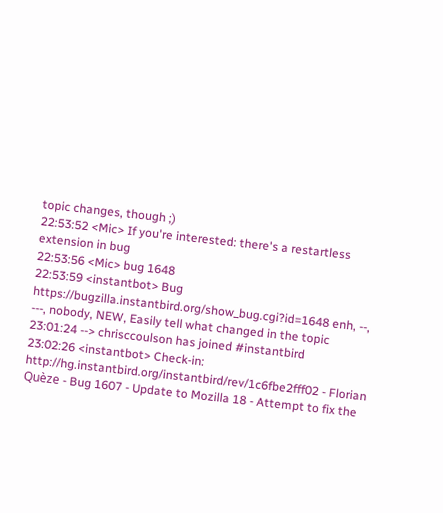topic changes, though ;)
22:53:52 <Mic> If you're interested: there's a restartless extension in bug
22:53:56 <Mic> bug 1648
22:53:59 <instantbot> Bug https://bugzilla.instantbird.org/show_bug.cgi?id=1648 enh, --, ---, nobody, NEW, Easily tell what changed in the topic
23:01:24 --> chrisccoulson has joined #instantbird
23:02:26 <instantbot> Check-in: http://hg.instantbird.org/instantbird/rev/1c6fbe2fff02 - Florian Quèze - Bug 1607 - Update to Mozilla 18 - Attempt to fix the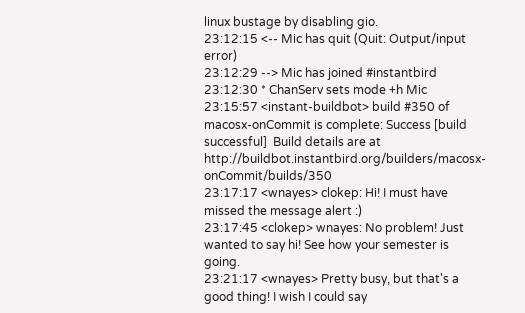linux bustage by disabling gio.
23:12:15 <-- Mic has quit (Quit: Output/input error)
23:12:29 --> Mic has joined #instantbird
23:12:30 * ChanServ sets mode +h Mic
23:15:57 <instant-buildbot> build #350 of macosx-onCommit is complete: Success [build successful]  Build details are at http://buildbot.instantbird.org/builders/macosx-onCommit/builds/350
23:17:17 <wnayes> clokep: Hi! I must have missed the message alert :)
23:17:45 <clokep> wnayes: No problem! Just wanted to say hi! See how your semester is going.
23:21:17 <wnayes> Pretty busy, but that's a good thing! I wish I could say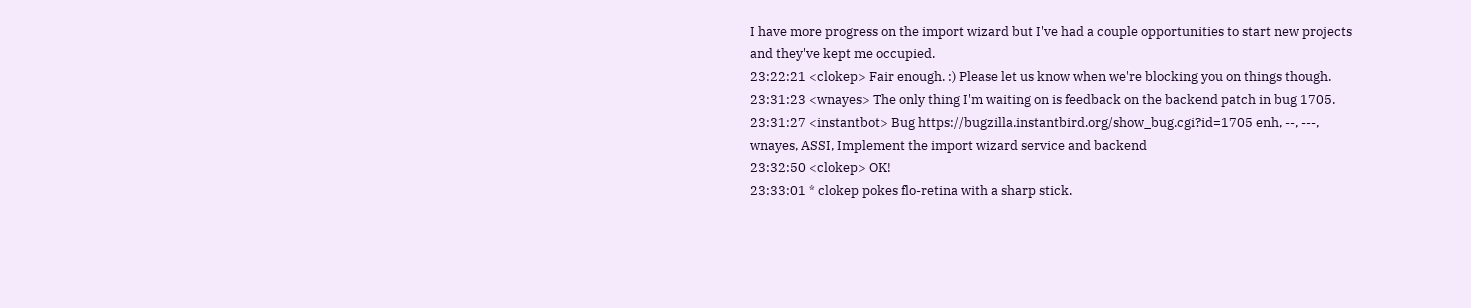I have more progress on the import wizard but I've had a couple opportunities to start new projects and they've kept me occupied.
23:22:21 <clokep> Fair enough. :) Please let us know when we're blocking you on things though.
23:31:23 <wnayes> The only thing I'm waiting on is feedback on the backend patch in bug 1705.
23:31:27 <instantbot> Bug https://bugzilla.instantbird.org/show_bug.cgi?id=1705 enh, --, ---, wnayes, ASSI, Implement the import wizard service and backend
23:32:50 <clokep> OK!
23:33:01 * clokep pokes flo-retina with a sharp stick.